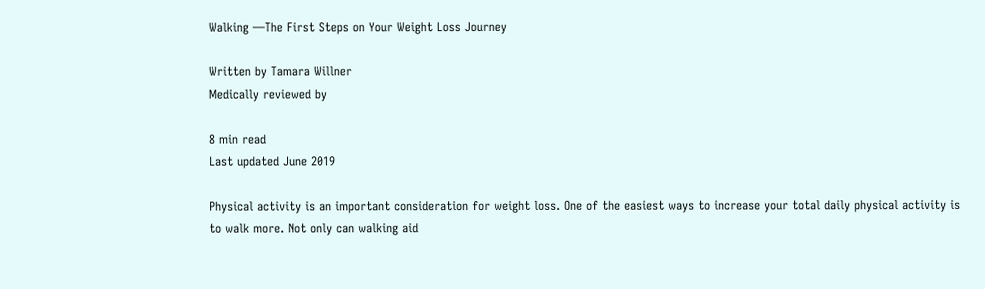Walking —The First Steps on Your Weight Loss Journey

Written by Tamara Willner
Medically reviewed by

8 min read
Last updated June 2019

Physical activity is an important consideration for weight loss. One of the easiest ways to increase your total daily physical activity is to walk more. Not only can walking aid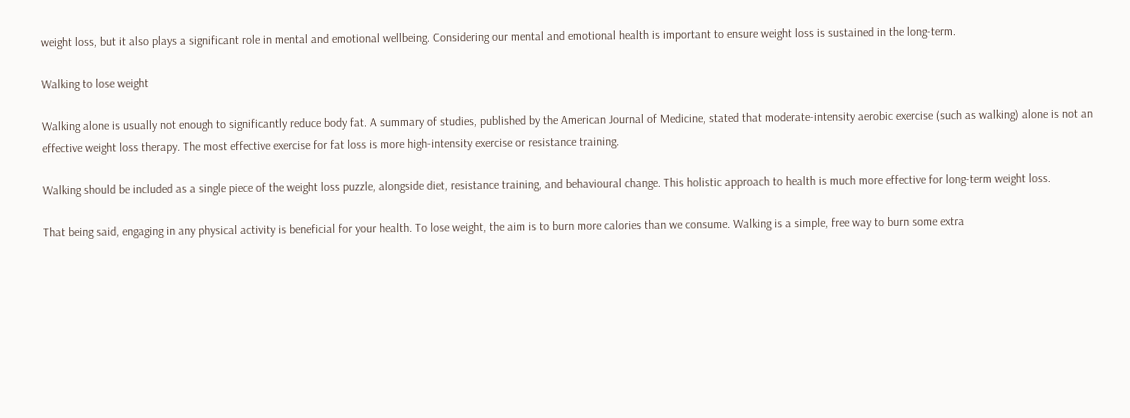weight loss, but it also plays a significant role in mental and emotional wellbeing. Considering our mental and emotional health is important to ensure weight loss is sustained in the long-term.

Walking to lose weight

Walking alone is usually not enough to significantly reduce body fat. A summary of studies, published by the American Journal of Medicine, stated that moderate-intensity aerobic exercise (such as walking) alone is not an effective weight loss therapy. The most effective exercise for fat loss is more high-intensity exercise or resistance training.

Walking should be included as a single piece of the weight loss puzzle, alongside diet, resistance training, and behavioural change. This holistic approach to health is much more effective for long-term weight loss.

That being said, engaging in any physical activity is beneficial for your health. To lose weight, the aim is to burn more calories than we consume. Walking is a simple, free way to burn some extra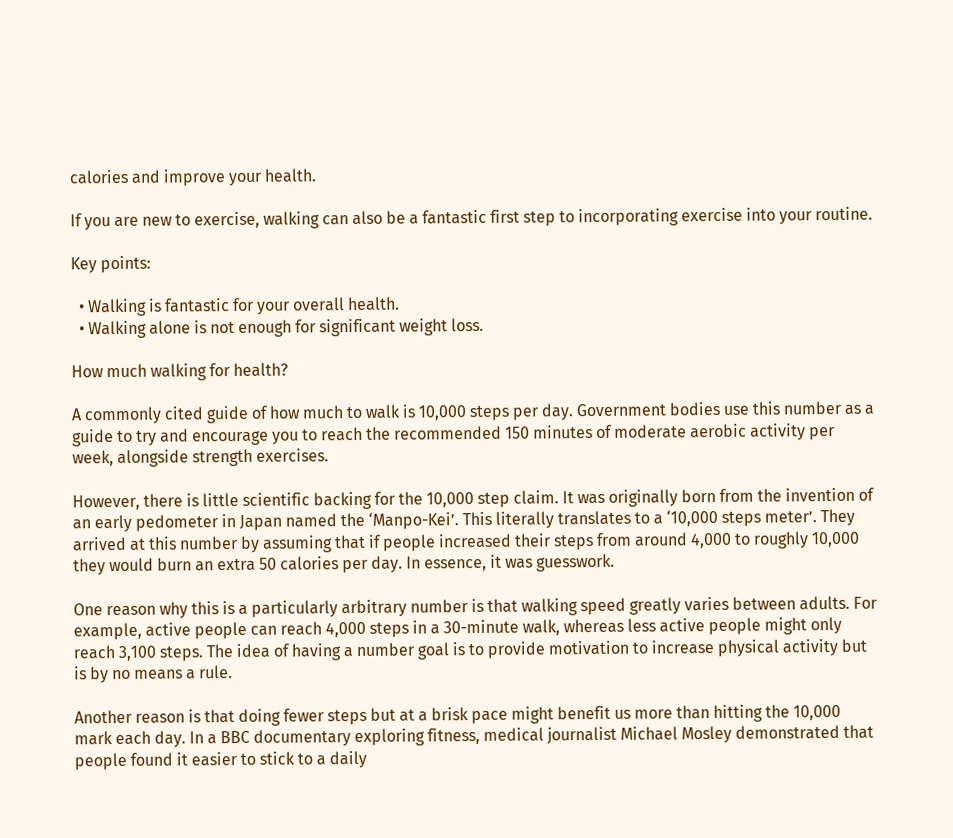calories and improve your health.

If you are new to exercise, walking can also be a fantastic first step to incorporating exercise into your routine.

Key points:

  • Walking is fantastic for your overall health.
  • Walking alone is not enough for significant weight loss.

How much walking for health?

A commonly cited guide of how much to walk is 10,000 steps per day. Government bodies use this number as a guide to try and encourage you to reach the recommended 150 minutes of moderate aerobic activity per week, alongside strength exercises.

However, there is little scientific backing for the 10,000 step claim. It was originally born from the invention of an early pedometer in Japan named the ‘Manpo-Kei’. This literally translates to a ‘10,000 steps meter’. They arrived at this number by assuming that if people increased their steps from around 4,000 to roughly 10,000 they would burn an extra 50 calories per day. In essence, it was guesswork.

One reason why this is a particularly arbitrary number is that walking speed greatly varies between adults. For example, active people can reach 4,000 steps in a 30-minute walk, whereas less active people might only reach 3,100 steps. The idea of having a number goal is to provide motivation to increase physical activity but is by no means a rule.

Another reason is that doing fewer steps but at a brisk pace might benefit us more than hitting the 10,000 mark each day. In a BBC documentary exploring fitness, medical journalist Michael Mosley demonstrated that people found it easier to stick to a daily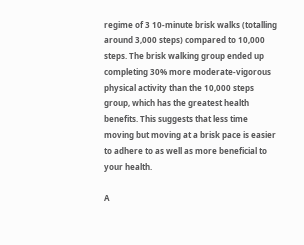regime of 3 10-minute brisk walks (totalling around 3,000 steps) compared to 10,000 steps. The brisk walking group ended up completing 30% more moderate-vigorous physical activity than the 10,000 steps group, which has the greatest health benefits. This suggests that less time moving but moving at a brisk pace is easier to adhere to as well as more beneficial to your health.

A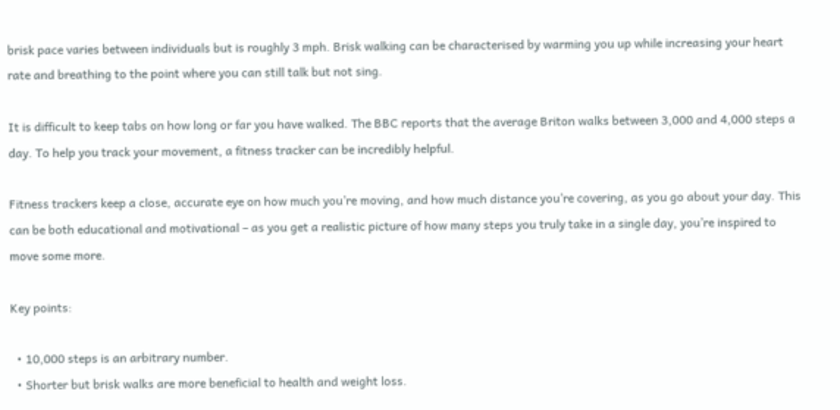brisk pace varies between individuals but is roughly 3 mph. Brisk walking can be characterised by warming you up while increasing your heart rate and breathing to the point where you can still talk but not sing.

It is difficult to keep tabs on how long or far you have walked. The BBC reports that the average Briton walks between 3,000 and 4,000 steps a day. To help you track your movement, a fitness tracker can be incredibly helpful.

Fitness trackers keep a close, accurate eye on how much you’re moving, and how much distance you’re covering, as you go about your day. This can be both educational and motivational – as you get a realistic picture of how many steps you truly take in a single day, you’re inspired to move some more.

Key points:

  • 10,000 steps is an arbitrary number.
  • Shorter but brisk walks are more beneficial to health and weight loss.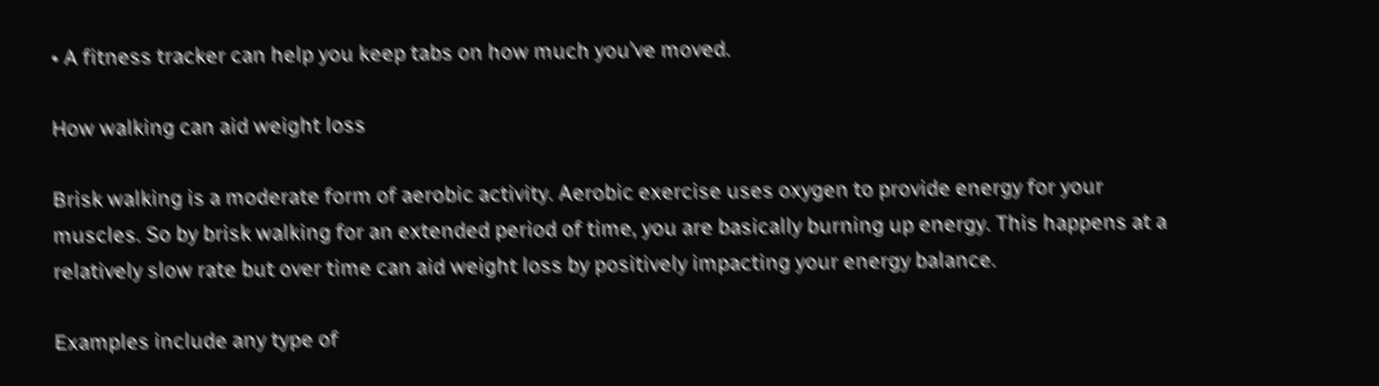• A fitness tracker can help you keep tabs on how much you’ve moved.

How walking can aid weight loss

Brisk walking is a moderate form of aerobic activity. Aerobic exercise uses oxygen to provide energy for your muscles. So by brisk walking for an extended period of time, you are basically burning up energy. This happens at a relatively slow rate but over time can aid weight loss by positively impacting your energy balance.

Examples include any type of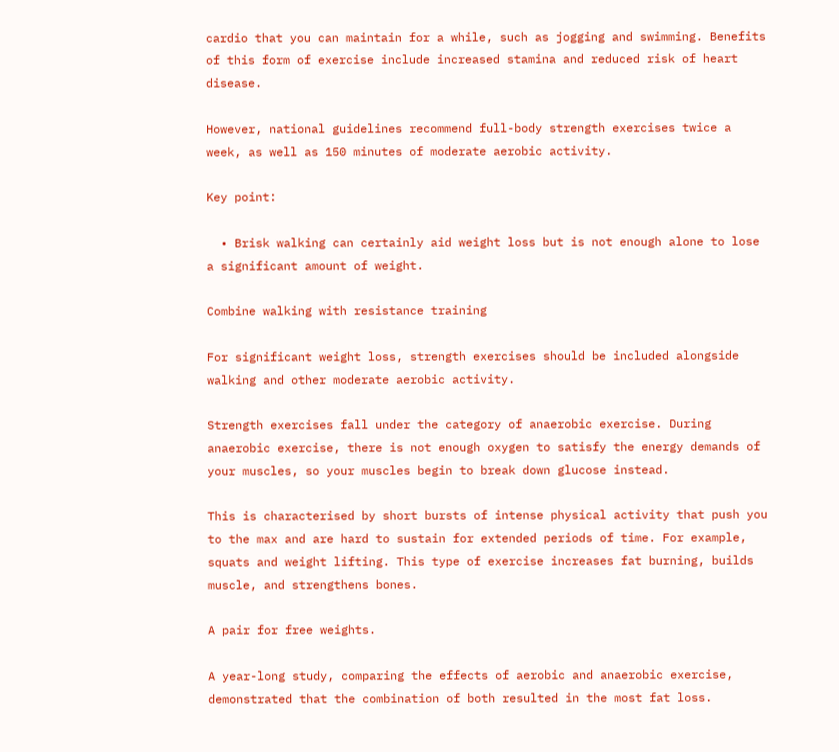cardio that you can maintain for a while, such as jogging and swimming. Benefits of this form of exercise include increased stamina and reduced risk of heart disease.

However, national guidelines recommend full-body strength exercises twice a week, as well as 150 minutes of moderate aerobic activity.

Key point:

  • Brisk walking can certainly aid weight loss but is not enough alone to lose a significant amount of weight.

Combine walking with resistance training

For significant weight loss, strength exercises should be included alongside walking and other moderate aerobic activity.

Strength exercises fall under the category of anaerobic exercise. During anaerobic exercise, there is not enough oxygen to satisfy the energy demands of your muscles, so your muscles begin to break down glucose instead.

This is characterised by short bursts of intense physical activity that push you to the max and are hard to sustain for extended periods of time. For example, squats and weight lifting. This type of exercise increases fat burning, builds muscle, and strengthens bones.

A pair for free weights.

A year-long study, comparing the effects of aerobic and anaerobic exercise, demonstrated that the combination of both resulted in the most fat loss.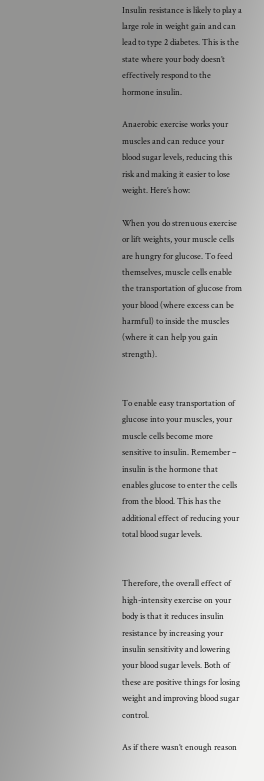Insulin resistance is likely to play a large role in weight gain and can lead to type 2 diabetes. This is the state where your body doesn’t effectively respond to the hormone insulin.

Anaerobic exercise works your muscles and can reduce your blood sugar levels, reducing this risk and making it easier to lose weight. Here’s how:

When you do strenuous exercise or lift weights, your muscle cells are hungry for glucose. To feed themselves, muscle cells enable the transportation of glucose from your blood (where excess can be harmful) to inside the muscles (where it can help you gain strength).


To enable easy transportation of glucose into your muscles, your muscle cells become more sensitive to insulin. Remember – insulin is the hormone that enables glucose to enter the cells from the blood. This has the additional effect of reducing your total blood sugar levels.


Therefore, the overall effect of high-intensity exercise on your body is that it reduces insulin resistance by increasing your insulin sensitivity and lowering your blood sugar levels. Both of these are positive things for losing weight and improving blood sugar control.

As if there wasn’t enough reason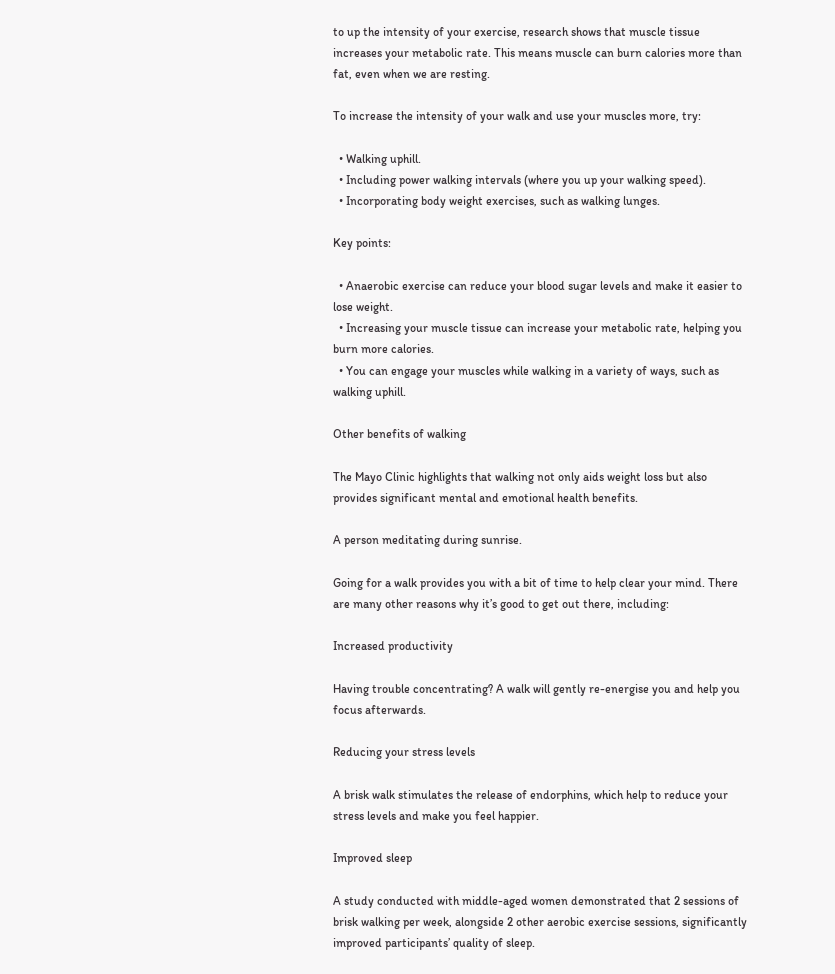to up the intensity of your exercise, research shows that muscle tissue increases your metabolic rate. This means muscle can burn calories more than fat, even when we are resting.

To increase the intensity of your walk and use your muscles more, try:

  • Walking uphill.
  • Including power walking intervals (where you up your walking speed).
  • Incorporating body weight exercises, such as walking lunges.

Key points:

  • Anaerobic exercise can reduce your blood sugar levels and make it easier to lose weight.
  • Increasing your muscle tissue can increase your metabolic rate, helping you burn more calories.
  • You can engage your muscles while walking in a variety of ways, such as walking uphill.

Other benefits of walking

The Mayo Clinic highlights that walking not only aids weight loss but also provides significant mental and emotional health benefits.

A person meditating during sunrise.

Going for a walk provides you with a bit of time to help clear your mind. There are many other reasons why it’s good to get out there, including:

Increased productivity

Having trouble concentrating? A walk will gently re-energise you and help you focus afterwards.

Reducing your stress levels

A brisk walk stimulates the release of endorphins, which help to reduce your stress levels and make you feel happier.

Improved sleep

A study conducted with middle-aged women demonstrated that 2 sessions of brisk walking per week, alongside 2 other aerobic exercise sessions, significantly improved participants’ quality of sleep.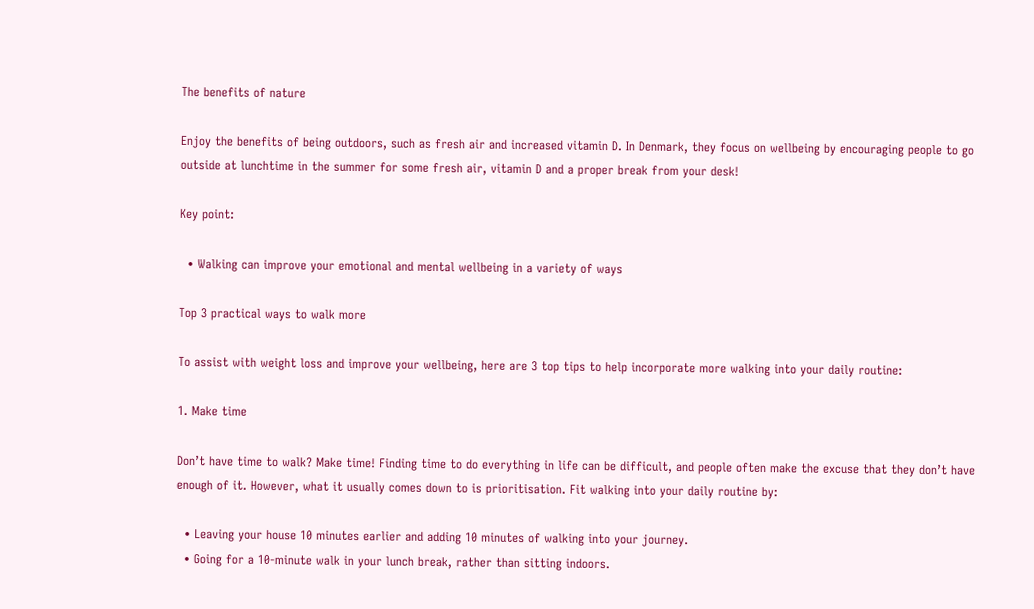The benefits of nature

Enjoy the benefits of being outdoors, such as fresh air and increased vitamin D. In Denmark, they focus on wellbeing by encouraging people to go outside at lunchtime in the summer for some fresh air, vitamin D and a proper break from your desk!

Key point:

  • Walking can improve your emotional and mental wellbeing in a variety of ways

Top 3 practical ways to walk more

To assist with weight loss and improve your wellbeing, here are 3 top tips to help incorporate more walking into your daily routine:

1. Make time

Don’t have time to walk? Make time! Finding time to do everything in life can be difficult, and people often make the excuse that they don’t have enough of it. However, what it usually comes down to is prioritisation. Fit walking into your daily routine by:

  • Leaving your house 10 minutes earlier and adding 10 minutes of walking into your journey.
  • Going for a 10-minute walk in your lunch break, rather than sitting indoors.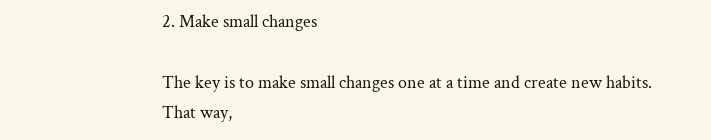2. Make small changes

The key is to make small changes one at a time and create new habits. That way,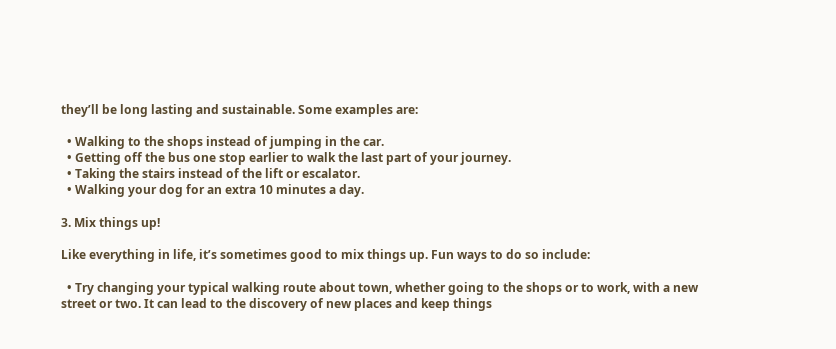they’ll be long lasting and sustainable. Some examples are:

  • Walking to the shops instead of jumping in the car.
  • Getting off the bus one stop earlier to walk the last part of your journey.
  • Taking the stairs instead of the lift or escalator.
  • Walking your dog for an extra 10 minutes a day.

3. Mix things up!

Like everything in life, it’s sometimes good to mix things up. Fun ways to do so include:

  • Try changing your typical walking route about town, whether going to the shops or to work, with a new street or two. It can lead to the discovery of new places and keep things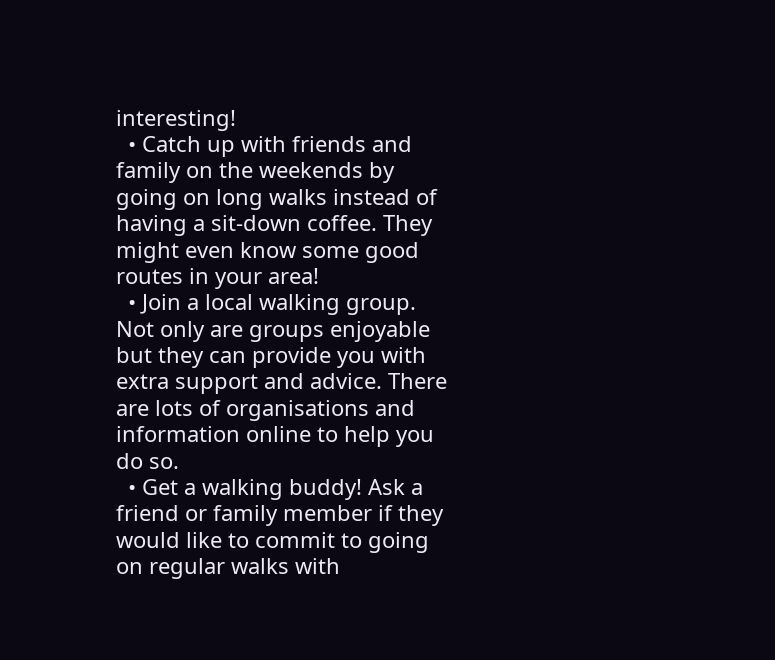interesting!
  • Catch up with friends and family on the weekends by going on long walks instead of having a sit-down coffee. They might even know some good routes in your area!
  • Join a local walking group. Not only are groups enjoyable but they can provide you with extra support and advice. There are lots of organisations and information online to help you do so.
  • Get a walking buddy! Ask a friend or family member if they would like to commit to going on regular walks with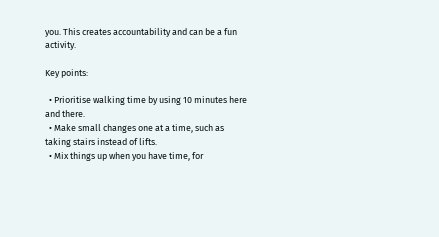you. This creates accountability and can be a fun activity.

Key points:

  • Prioritise walking time by using 10 minutes here and there.
  • Make small changes one at a time, such as taking stairs instead of lifts.
  • Mix things up when you have time, for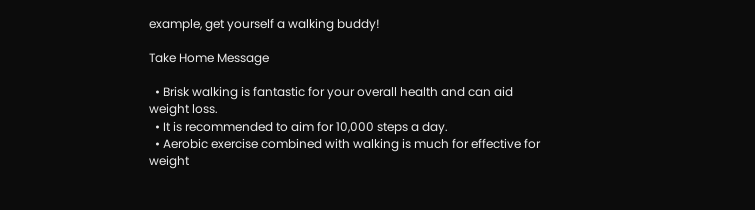example, get yourself a walking buddy!

Take Home Message

  • Brisk walking is fantastic for your overall health and can aid weight loss.
  • It is recommended to aim for 10,000 steps a day.
  • Aerobic exercise combined with walking is much for effective for weight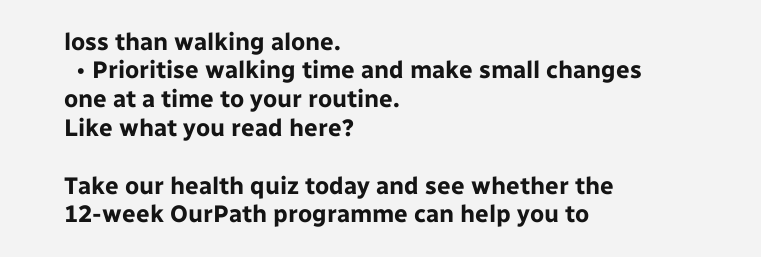loss than walking alone.
  • Prioritise walking time and make small changes one at a time to your routine.
Like what you read here?

Take our health quiz today and see whether the 12-week OurPath programme can help you to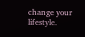change your lifestyle.